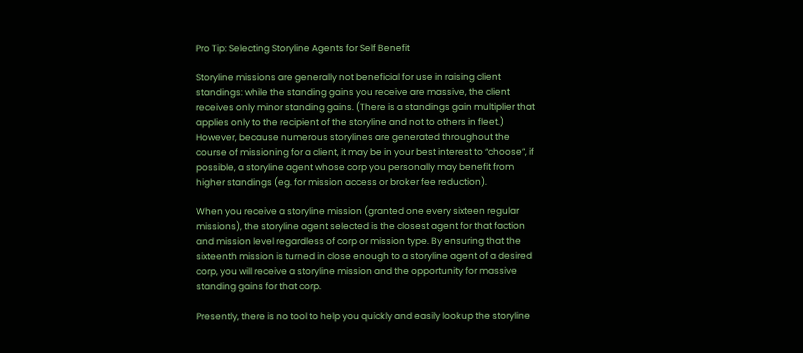Pro Tip: Selecting Storyline Agents for Self Benefit

Storyline missions are generally not beneficial for use in raising client standings: while the standing gains you receive are massive, the client receives only minor standing gains. (There is a standings gain multiplier that applies only to the recipient of the storyline and not to others in fleet.) However, because numerous storylines are generated throughout the course of missioning for a client, it may be in your best interest to “choose”, if possible, a storyline agent whose corp you personally may benefit from higher standings (eg. for mission access or broker fee reduction).

When you receive a storyline mission (granted one every sixteen regular missions), the storyline agent selected is the closest agent for that faction and mission level regardless of corp or mission type. By ensuring that the sixteenth mission is turned in close enough to a storyline agent of a desired corp, you will receive a storyline mission and the opportunity for massive standing gains for that corp.

Presently, there is no tool to help you quickly and easily lookup the storyline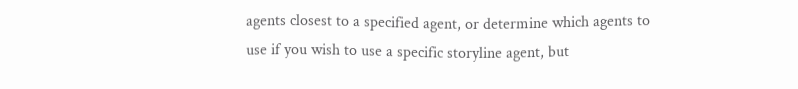agents closest to a specified agent, or determine which agents to use if you wish to use a specific storyline agent, but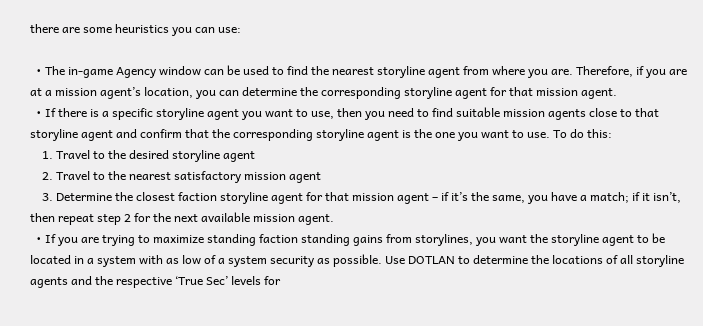there are some heuristics you can use:

  • The in-game Agency window can be used to find the nearest storyline agent from where you are. Therefore, if you are at a mission agent’s location, you can determine the corresponding storyline agent for that mission agent.
  • If there is a specific storyline agent you want to use, then you need to find suitable mission agents close to that storyline agent and confirm that the corresponding storyline agent is the one you want to use. To do this:
    1. Travel to the desired storyline agent
    2. Travel to the nearest satisfactory mission agent
    3. Determine the closest faction storyline agent for that mission agent – if it’s the same, you have a match; if it isn’t, then repeat step 2 for the next available mission agent.
  • If you are trying to maximize standing faction standing gains from storylines, you want the storyline agent to be located in a system with as low of a system security as possible. Use DOTLAN to determine the locations of all storyline agents and the respective ‘True Sec’ levels for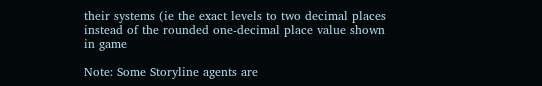their systems (ie the exact levels to two decimal places instead of the rounded one-decimal place value shown in game

Note: Some Storyline agents are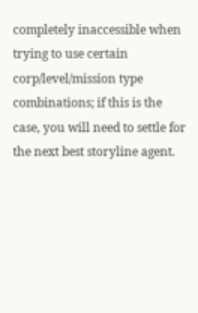completely inaccessible when trying to use certain corp/level/mission type combinations; if this is the case, you will need to settle for the next best storyline agent.